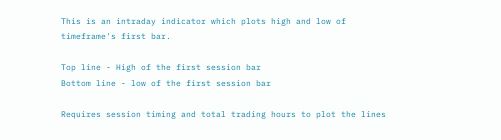This is an intraday indicator which plots high and low of timeframe's first bar.

Top line - High of the first session bar
Bottom line - low of the first session bar

Requires session timing and total trading hours to plot the lines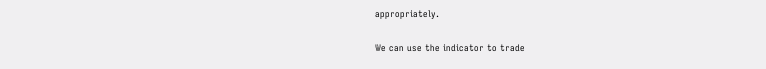appropriately.

We can use the indicator to trade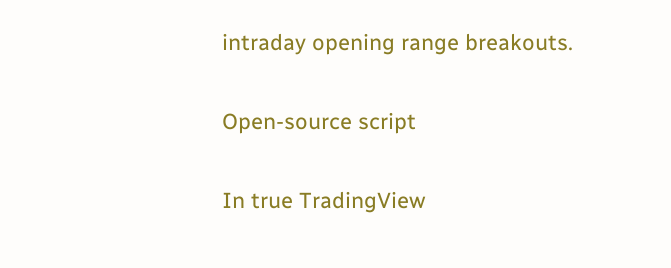intraday opening range breakouts.

Open-source script

In true TradingView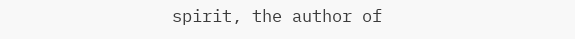spirit, the author of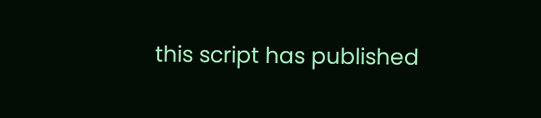this script has published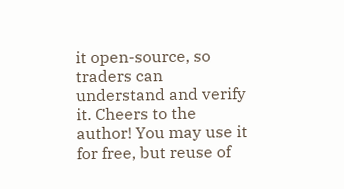it open-source, so traders can understand and verify it. Cheers to the author! You may use it for free, but reuse of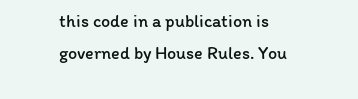this code in a publication is governed by House Rules. You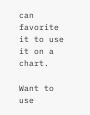can favorite it to use it on a chart.

Want to use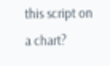this script on a chart?